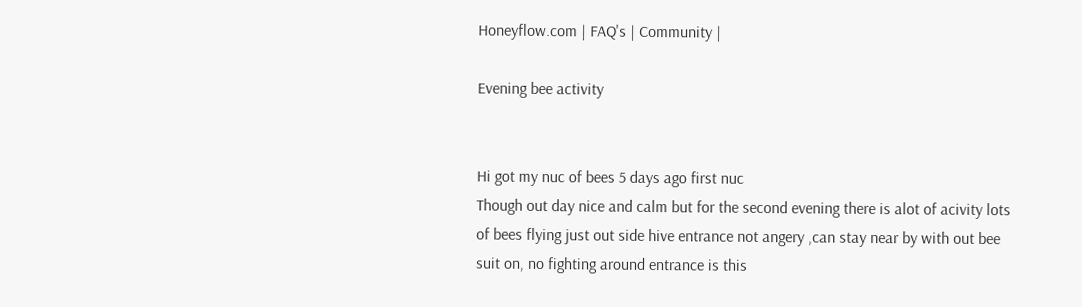Honeyflow.com | FAQ's | Community |

Evening bee activity


Hi got my nuc of bees 5 days ago first nuc
Though out day nice and calm but for the second evening there is alot of acivity lots of bees flying just out side hive entrance not angery ,can stay near by with out bee suit on, no fighting around entrance is this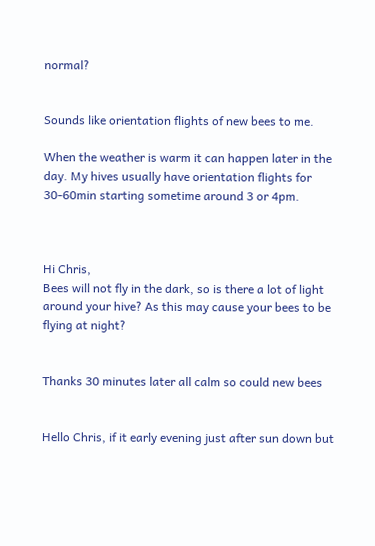normal?


Sounds like orientation flights of new bees to me.

When the weather is warm it can happen later in the day. My hives usually have orientation flights for 30-60min starting sometime around 3 or 4pm.



Hi Chris,
Bees will not fly in the dark, so is there a lot of light around your hive? As this may cause your bees to be flying at night?


Thanks 30 minutes later all calm so could new bees


Hello Chris, if it early evening just after sun down but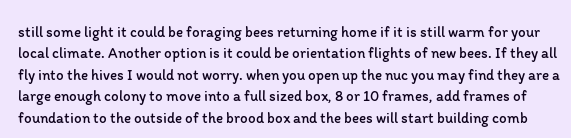still some light it could be foraging bees returning home if it is still warm for your local climate. Another option is it could be orientation flights of new bees. If they all fly into the hives I would not worry. when you open up the nuc you may find they are a large enough colony to move into a full sized box, 8 or 10 frames, add frames of foundation to the outside of the brood box and the bees will start building comb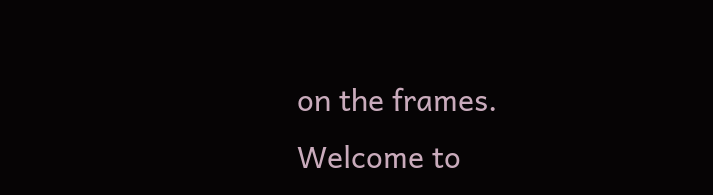on the frames.
Welcome to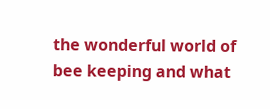the wonderful world of bee keeping and what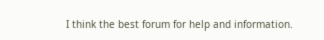I think the best forum for help and information.